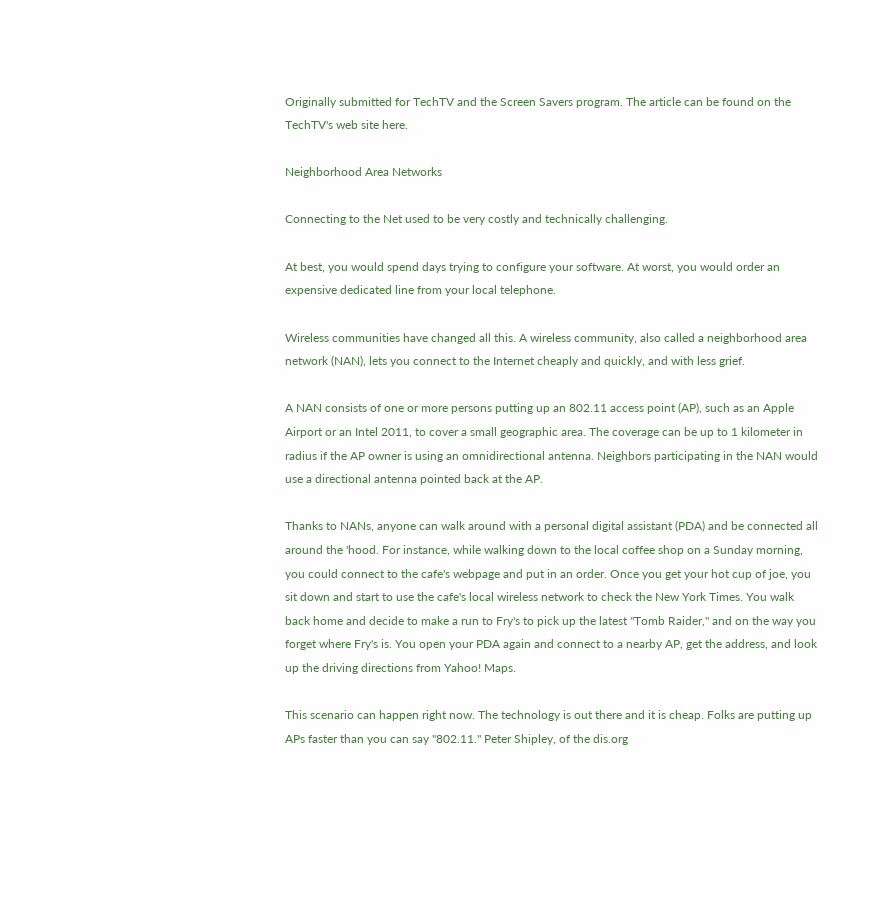Originally submitted for TechTV and the Screen Savers program. The article can be found on the TechTV's web site here.

Neighborhood Area Networks

Connecting to the Net used to be very costly and technically challenging.

At best, you would spend days trying to configure your software. At worst, you would order an expensive dedicated line from your local telephone.

Wireless communities have changed all this. A wireless community, also called a neighborhood area network (NAN), lets you connect to the Internet cheaply and quickly, and with less grief.

A NAN consists of one or more persons putting up an 802.11 access point (AP), such as an Apple Airport or an Intel 2011, to cover a small geographic area. The coverage can be up to 1 kilometer in radius if the AP owner is using an omnidirectional antenna. Neighbors participating in the NAN would use a directional antenna pointed back at the AP.

Thanks to NANs, anyone can walk around with a personal digital assistant (PDA) and be connected all around the 'hood. For instance, while walking down to the local coffee shop on a Sunday morning, you could connect to the cafe's webpage and put in an order. Once you get your hot cup of joe, you sit down and start to use the cafe's local wireless network to check the New York Times. You walk back home and decide to make a run to Fry's to pick up the latest "Tomb Raider," and on the way you forget where Fry's is. You open your PDA again and connect to a nearby AP, get the address, and look up the driving directions from Yahoo! Maps.

This scenario can happen right now. The technology is out there and it is cheap. Folks are putting up APs faster than you can say "802.11." Peter Shipley, of the dis.org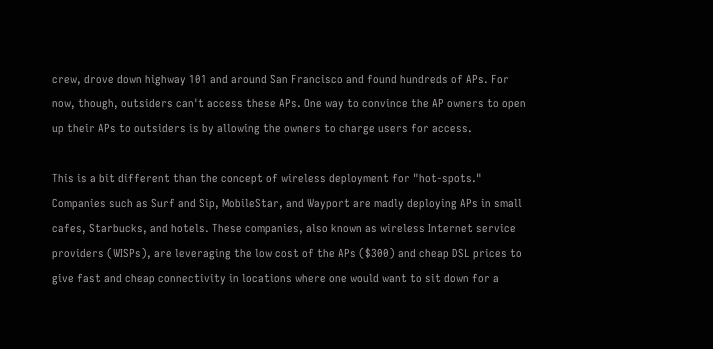crew, drove down highway 101 and around San Francisco and found hundreds of APs. For now, though, outsiders can't access these APs. One way to convince the AP owners to open up their APs to outsiders is by allowing the owners to charge users for access.

This is a bit different than the concept of wireless deployment for "hot-spots." Companies such as Surf and Sip, MobileStar, and Wayport are madly deploying APs in small cafes, Starbucks, and hotels. These companies, also known as wireless Internet service providers (WISPs), are leveraging the low cost of the APs ($300) and cheap DSL prices to give fast and cheap connectivity in locations where one would want to sit down for a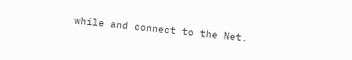while and connect to the Net.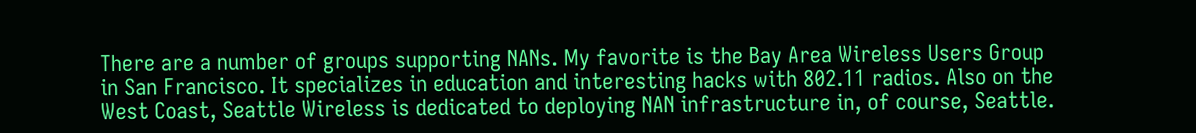There are a number of groups supporting NANs. My favorite is the Bay Area Wireless Users Group in San Francisco. It specializes in education and interesting hacks with 802.11 radios. Also on the West Coast, Seattle Wireless is dedicated to deploying NAN infrastructure in, of course, Seattle.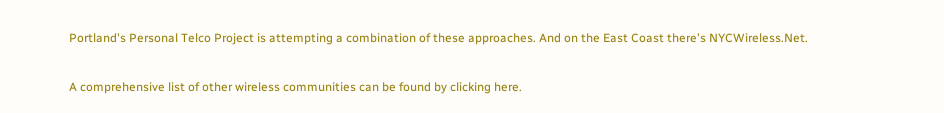Portland's Personal Telco Project is attempting a combination of these approaches. And on the East Coast there's NYCWireless.Net.

A comprehensive list of other wireless communities can be found by clicking here.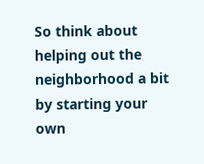So think about helping out the neighborhood a bit by starting your own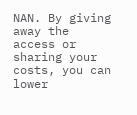NAN. By giving away the access or sharing your costs, you can lower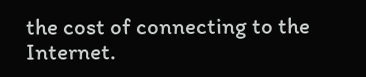the cost of connecting to the Internet.